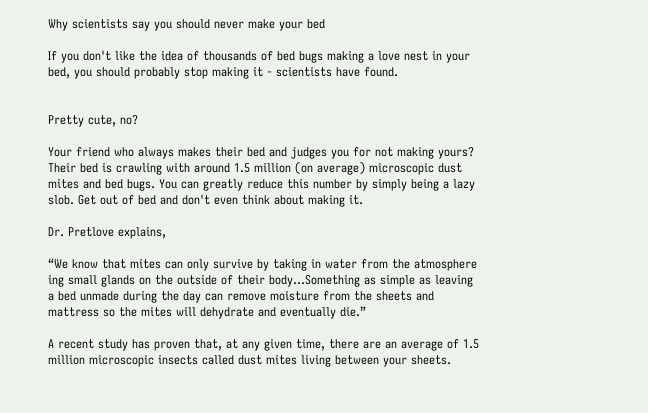Why scientists say you should never make your bed

If you don't like the idea of thousands of bed bugs making a love nest in your bed, you should probably stop making it - scientists have found.


Pretty cute, no?

Your friend who always makes their bed and judges you for not making yours? Their bed is crawling with around 1.5 million (on average) microscopic dust mites and bed bugs. You can greatly reduce this number by simply being a lazy slob. Get out of bed and don't even think about making it.

Dr. Pretlove explains,

“We know that mites can only survive by taking in water from the atmosphere ing small glands on the outside of their body…Something as simple as leaving a bed unmade during the day can remove moisture from the sheets and mattress so the mites will dehydrate and eventually die.”

A recent study has proven that, at any given time, there are an average of 1.5 million microscopic insects called dust mites living between your sheets.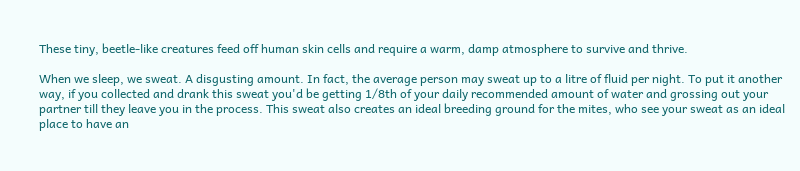These tiny, beetle-like creatures feed off human skin cells and require a warm, damp atmosphere to survive and thrive.

When we sleep, we sweat. A disgusting amount. In fact, the average person may sweat up to a litre of fluid per night. To put it another way, if you collected and drank this sweat you'd be getting 1/8th of your daily recommended amount of water and grossing out your partner till they leave you in the process. This sweat also creates an ideal breeding ground for the mites, who see your sweat as an ideal place to have an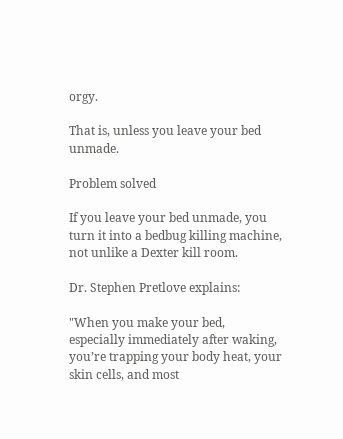orgy.

That is, unless you leave your bed unmade.

Problem solved

If you leave your bed unmade, you turn it into a bedbug killing machine, not unlike a Dexter kill room.

Dr. Stephen Pretlove explains:

"When you make your bed, especially immediately after waking, you’re trapping your body heat, your skin cells, and most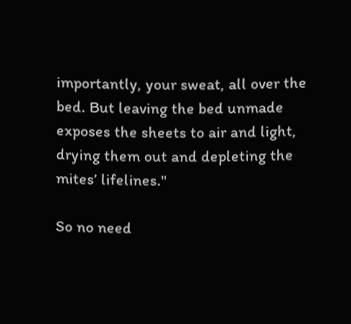importantly, your sweat, all over the bed. But leaving the bed unmade exposes the sheets to air and light, drying them out and depleting the mites’ lifelines."

So no need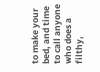to make your bed, and time to call anyone who does a filthy,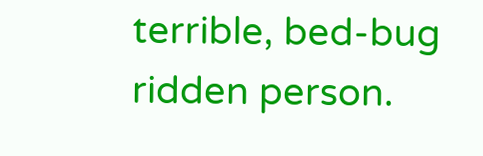terrible, bed-bug ridden person.